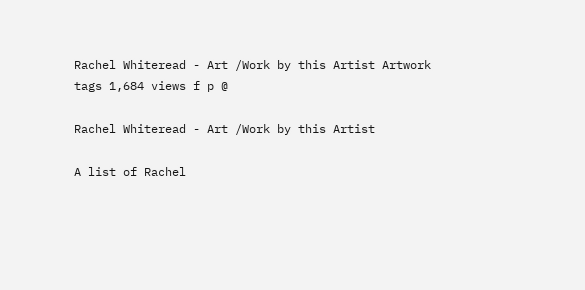Rachel Whiteread - Art /Work by this Artist Artwork
tags 1,684 views f p @

Rachel Whiteread - Art /Work by this Artist

A list of Rachel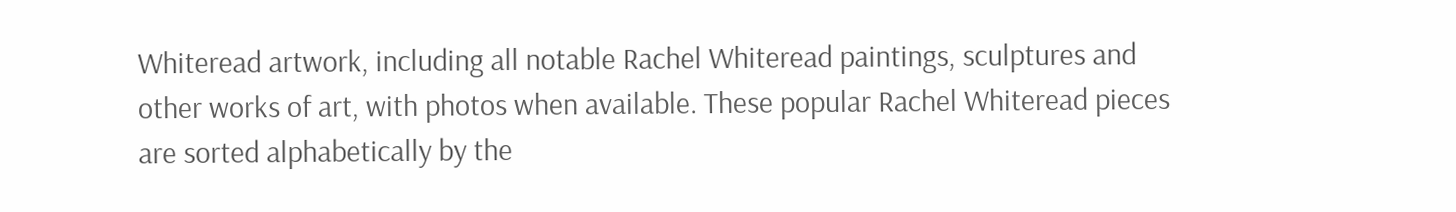Whiteread artwork, including all notable Rachel Whiteread paintings, sculptures and other works of art, with photos when available. These popular Rachel Whiteread pieces are sorted alphabetically by the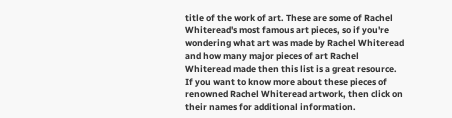title of the work of art. These are some of Rachel Whiteread's most famous art pieces, so if you're wondering what art was made by Rachel Whiteread and how many major pieces of art Rachel Whiteread made then this list is a great resource. If you want to know more about these pieces of renowned Rachel Whiteread artwork, then click on their names for additional information.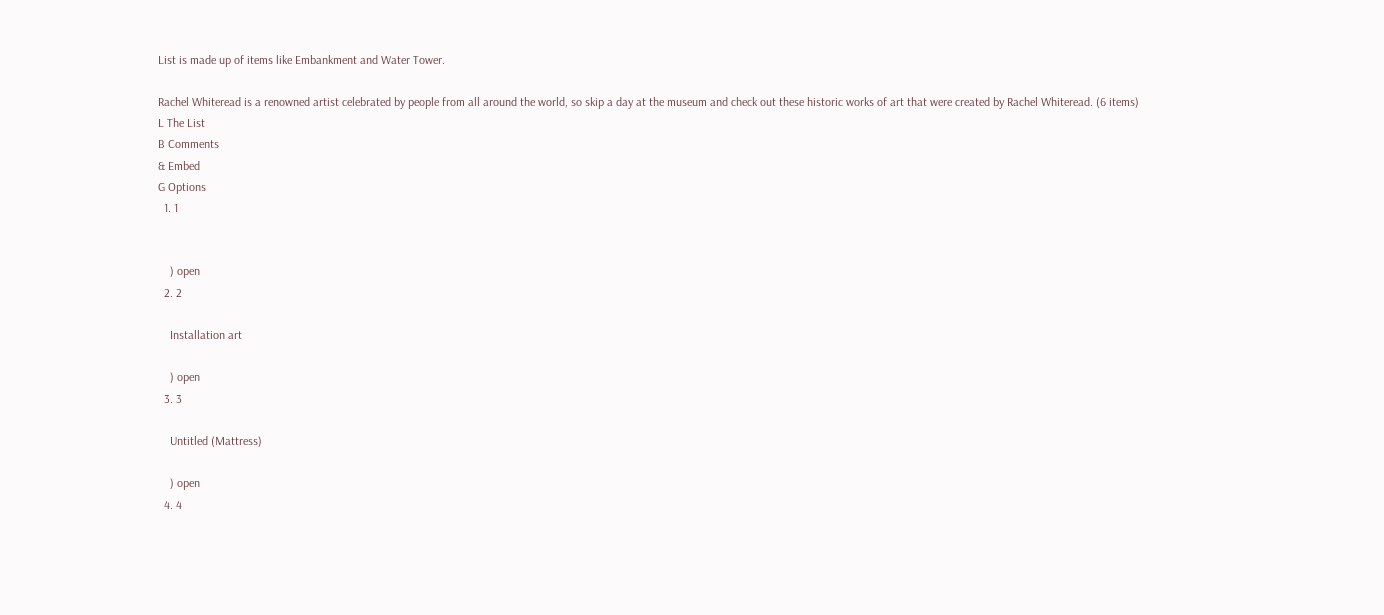List is made up of items like Embankment and Water Tower.

Rachel Whiteread is a renowned artist celebrated by people from all around the world, so skip a day at the museum and check out these historic works of art that were created by Rachel Whiteread. (6 items)
L The List
B Comments
& Embed
G Options
  1. 1


    ) open
  2. 2

    Installation art

    ) open
  3. 3

    Untitled (Mattress)

    ) open
  4. 4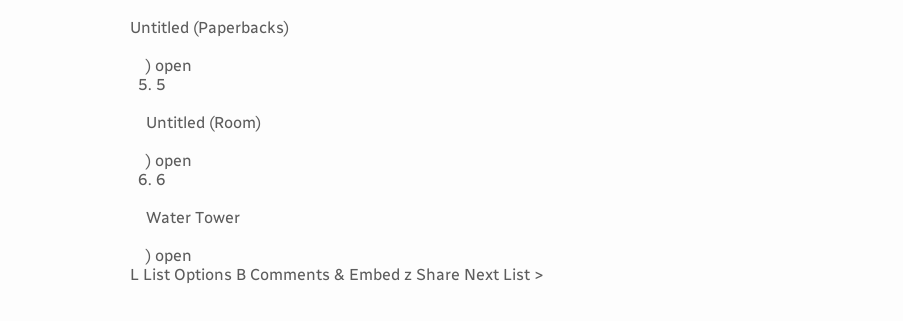Untitled (Paperbacks)

    ) open
  5. 5

    Untitled (Room)

    ) open
  6. 6

    Water Tower

    ) open
L List Options B Comments & Embed z Share Next List >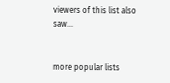viewers of this list also saw...


more popular lists